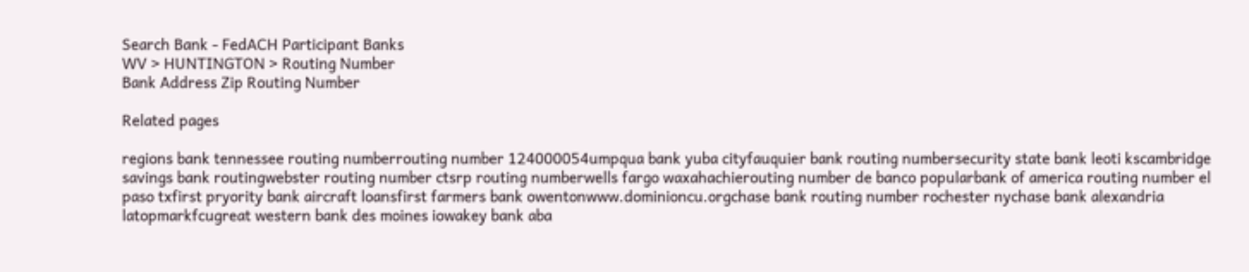Search Bank - FedACH Participant Banks
WV > HUNTINGTON > Routing Number
Bank Address Zip Routing Number

Related pages

regions bank tennessee routing numberrouting number 124000054umpqua bank yuba cityfauquier bank routing numbersecurity state bank leoti kscambridge savings bank routingwebster routing number ctsrp routing numberwells fargo waxahachierouting number de banco popularbank of america routing number el paso txfirst pryority bank aircraft loansfirst farmers bank owentonwww.dominioncu.orgchase bank routing number rochester nychase bank alexandria latopmarkfcugreat western bank des moines iowakey bank aba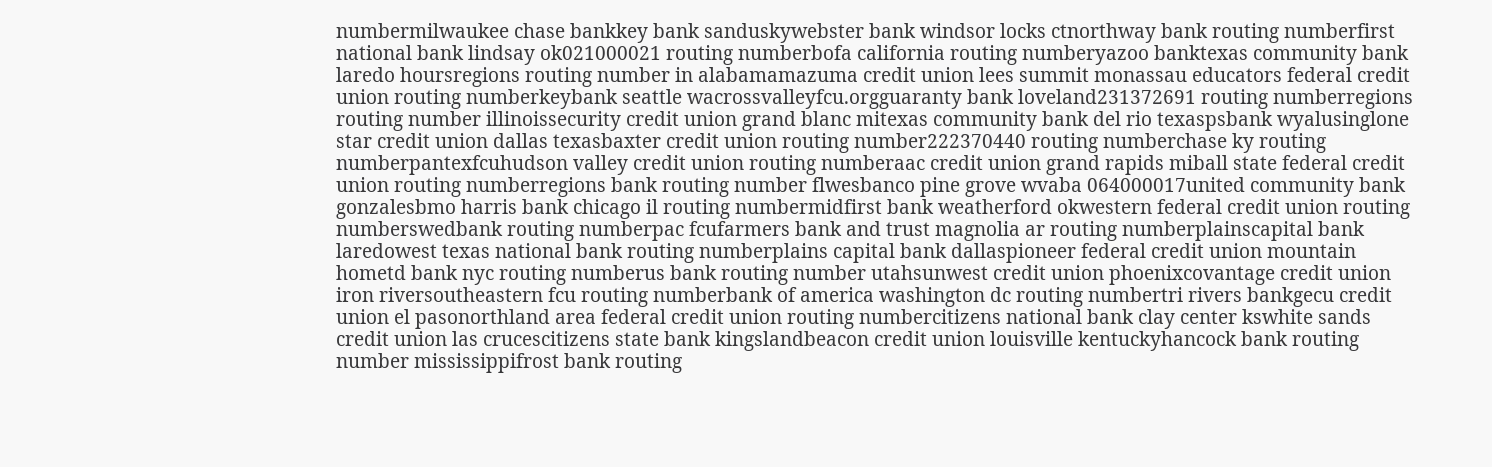numbermilwaukee chase bankkey bank sanduskywebster bank windsor locks ctnorthway bank routing numberfirst national bank lindsay ok021000021 routing numberbofa california routing numberyazoo banktexas community bank laredo hoursregions routing number in alabamamazuma credit union lees summit monassau educators federal credit union routing numberkeybank seattle wacrossvalleyfcu.orgguaranty bank loveland231372691 routing numberregions routing number illinoissecurity credit union grand blanc mitexas community bank del rio texaspsbank wyalusinglone star credit union dallas texasbaxter credit union routing number222370440 routing numberchase ky routing numberpantexfcuhudson valley credit union routing numberaac credit union grand rapids miball state federal credit union routing numberregions bank routing number flwesbanco pine grove wvaba 064000017united community bank gonzalesbmo harris bank chicago il routing numbermidfirst bank weatherford okwestern federal credit union routing numberswedbank routing numberpac fcufarmers bank and trust magnolia ar routing numberplainscapital bank laredowest texas national bank routing numberplains capital bank dallaspioneer federal credit union mountain hometd bank nyc routing numberus bank routing number utahsunwest credit union phoenixcovantage credit union iron riversoutheastern fcu routing numberbank of america washington dc routing numbertri rivers bankgecu credit union el pasonorthland area federal credit union routing numbercitizens national bank clay center kswhite sands credit union las crucescitizens state bank kingslandbeacon credit union louisville kentuckyhancock bank routing number mississippifrost bank routing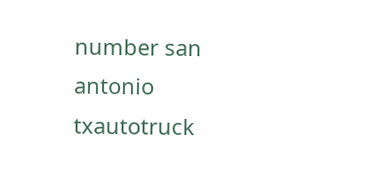number san antonio txautotruck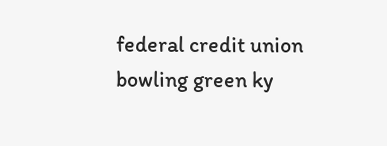federal credit union bowling green ky